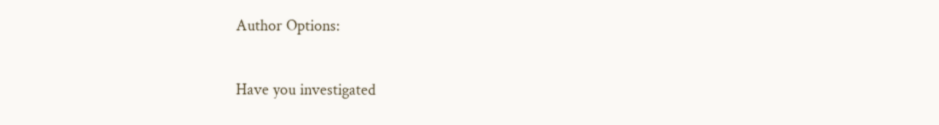Author Options:

Have you investigated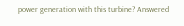power generation with this turbine? Answered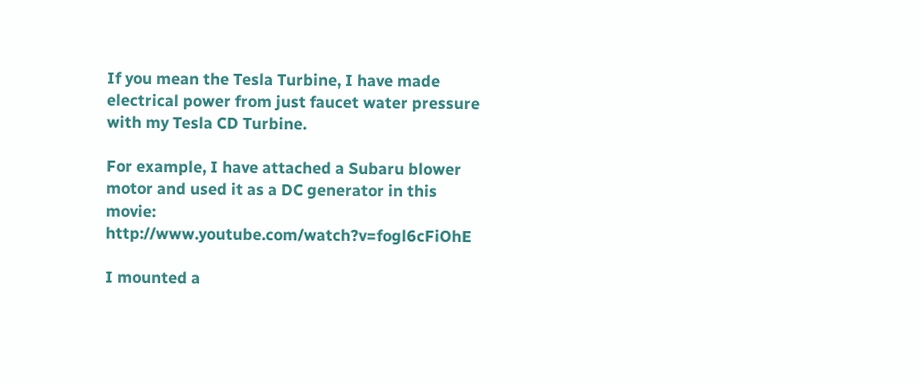If you mean the Tesla Turbine, I have made electrical power from just faucet water pressure with my Tesla CD Turbine.

For example, I have attached a Subaru blower motor and used it as a DC generator in this movie: http://www.youtube.com/watch?v=fogl6cFiOhE

I mounted a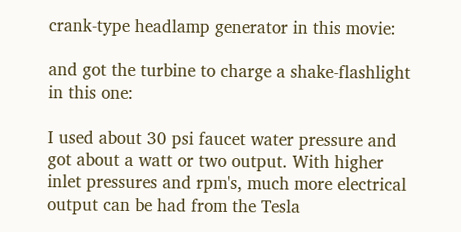crank-type headlamp generator in this movie:

and got the turbine to charge a shake-flashlight in this one:

I used about 30 psi faucet water pressure and got about a watt or two output. With higher inlet pressures and rpm's, much more electrical output can be had from the Tesla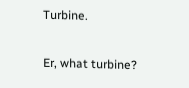Turbine.

Er, what turbine?